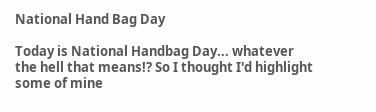National Hand Bag Day

Today is National Handbag Day... whatever the hell that means!? So I thought I'd highlight some of mine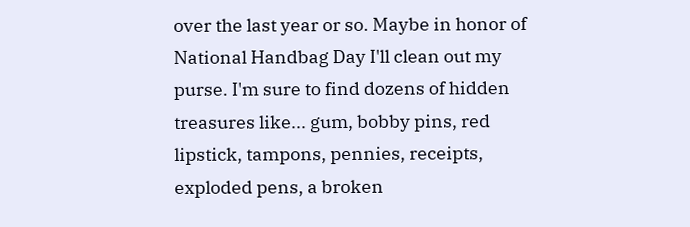over the last year or so. Maybe in honor of National Handbag Day I'll clean out my purse. I'm sure to find dozens of hidden treasures like... gum, bobby pins, red lipstick, tampons, pennies, receipts, exploded pens, a broken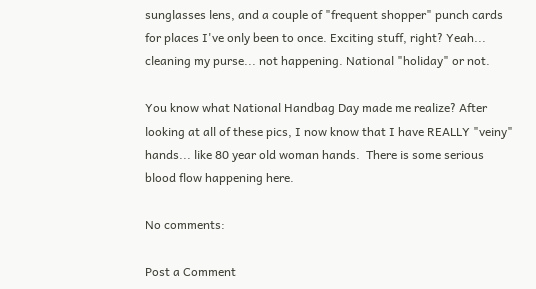sunglasses lens, and a couple of "frequent shopper" punch cards for places I've only been to once. Exciting stuff, right? Yeah... cleaning my purse... not happening. National "holiday" or not.

You know what National Handbag Day made me realize? After looking at all of these pics, I now know that I have REALLY "veiny" hands... like 80 year old woman hands.  There is some serious blood flow happening here.

No comments:

Post a Comment